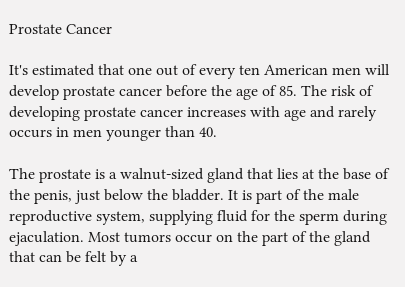Prostate Cancer

It's estimated that one out of every ten American men will develop prostate cancer before the age of 85. The risk of developing prostate cancer increases with age and rarely occurs in men younger than 40.

The prostate is a walnut-sized gland that lies at the base of the penis, just below the bladder. It is part of the male reproductive system, supplying fluid for the sperm during ejaculation. Most tumors occur on the part of the gland that can be felt by a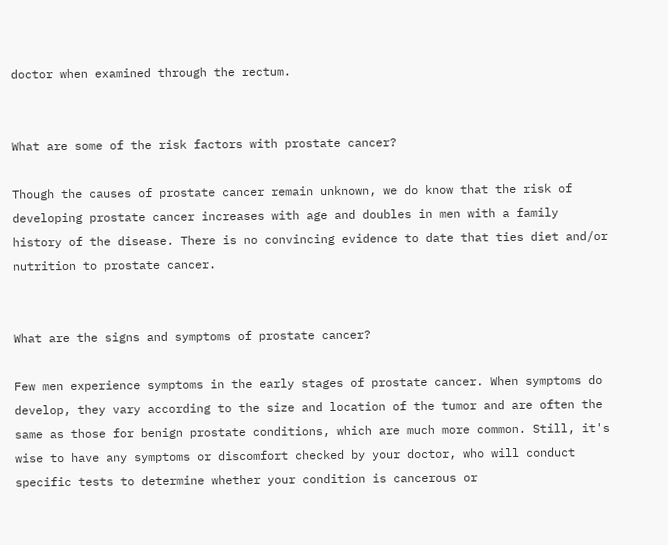doctor when examined through the rectum.


What are some of the risk factors with prostate cancer?

Though the causes of prostate cancer remain unknown, we do know that the risk of developing prostate cancer increases with age and doubles in men with a family history of the disease. There is no convincing evidence to date that ties diet and/or nutrition to prostate cancer.


What are the signs and symptoms of prostate cancer?

Few men experience symptoms in the early stages of prostate cancer. When symptoms do develop, they vary according to the size and location of the tumor and are often the same as those for benign prostate conditions, which are much more common. Still, it's wise to have any symptoms or discomfort checked by your doctor, who will conduct specific tests to determine whether your condition is cancerous or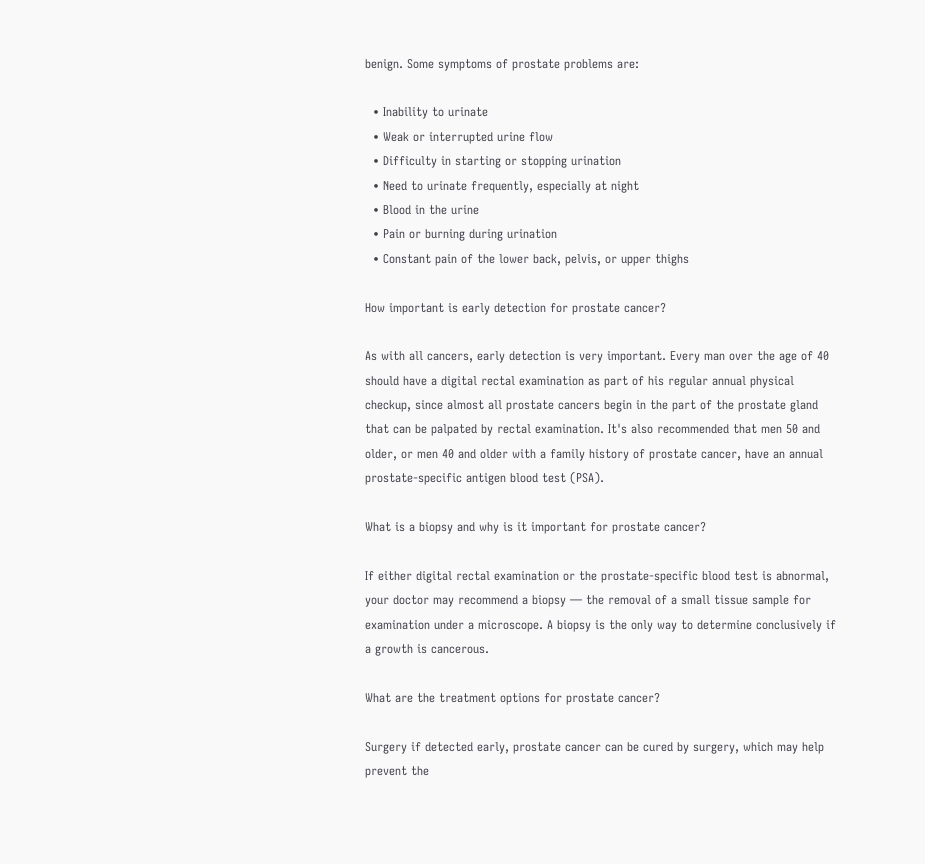benign. Some symptoms of prostate problems are:

  • Inability to urinate
  • Weak or interrupted urine flow
  • Difficulty in starting or stopping urination
  • Need to urinate frequently, especially at night
  • Blood in the urine
  • Pain or burning during urination
  • Constant pain of the lower back, pelvis, or upper thighs

How important is early detection for prostate cancer?

As with all cancers, early detection is very important. Every man over the age of 40 should have a digital rectal examination as part of his regular annual physical checkup, since almost all prostate cancers begin in the part of the prostate gland that can be palpated by rectal examination. It's also recommended that men 50 and older, or men 40 and older with a family history of prostate cancer, have an annual prostate-specific antigen blood test (PSA).

What is a biopsy and why is it important for prostate cancer?

If either digital rectal examination or the prostate-specific blood test is abnormal, your doctor may recommend a biopsy — the removal of a small tissue sample for examination under a microscope. A biopsy is the only way to determine conclusively if a growth is cancerous.

What are the treatment options for prostate cancer?

Surgery if detected early, prostate cancer can be cured by surgery, which may help prevent the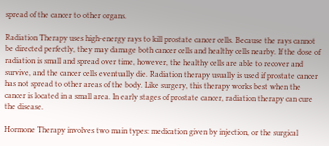spread of the cancer to other organs.

Radiation Therapy uses high-energy rays to kill prostate cancer cells. Because the rays cannot be directed perfectly, they may damage both cancer cells and healthy cells nearby. If the dose of radiation is small and spread over time, however, the healthy cells are able to recover and survive, and the cancer cells eventually die. Radiation therapy usually is used if prostate cancer has not spread to other areas of the body. Like surgery, this therapy works best when the cancer is located in a small area. In early stages of prostate cancer, radiation therapy can cure the disease.

Hormone Therapy involves two main types: medication given by injection, or the surgical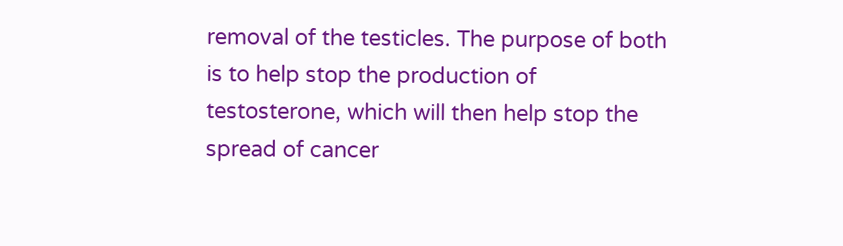removal of the testicles. The purpose of both is to help stop the production of testosterone, which will then help stop the spread of cancer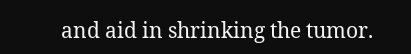and aid in shrinking the tumor.